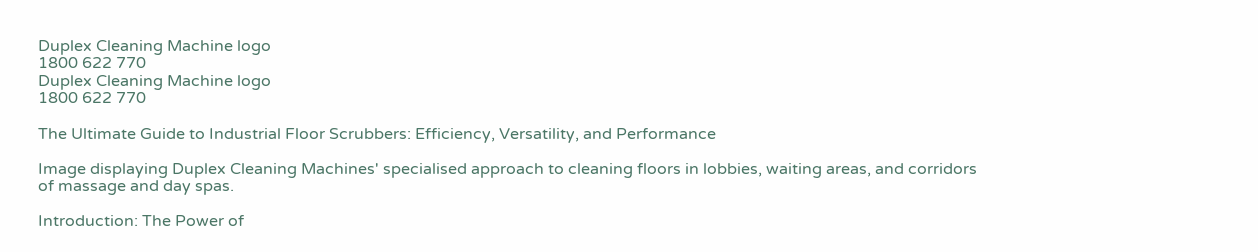Duplex Cleaning Machine logo
1800 622 770
Duplex Cleaning Machine logo
1800 622 770

The Ultimate Guide to Industrial Floor Scrubbers: Efficiency, Versatility, and Performance

Image displaying Duplex Cleaning Machines' specialised approach to cleaning floors in lobbies, waiting areas, and corridors of massage and day spas.

Introduction: The Power of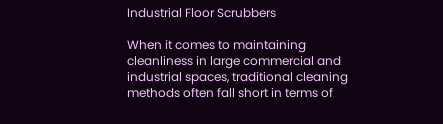Industrial Floor Scrubbers

When it comes to maintaining cleanliness in large commercial and industrial spaces, traditional cleaning methods often fall short in terms of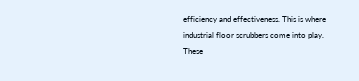efficiency and effectiveness. This is where industrial floor scrubbers come into play. These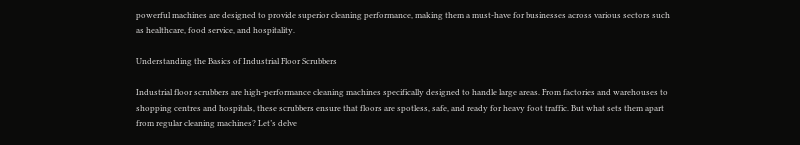powerful machines are designed to provide superior cleaning performance, making them a must-have for businesses across various sectors such as healthcare, food service, and hospitality.

Understanding the Basics of Industrial Floor Scrubbers

Industrial floor scrubbers are high-performance cleaning machines specifically designed to handle large areas. From factories and warehouses to shopping centres and hospitals, these scrubbers ensure that floors are spotless, safe, and ready for heavy foot traffic. But what sets them apart from regular cleaning machines? Let’s delve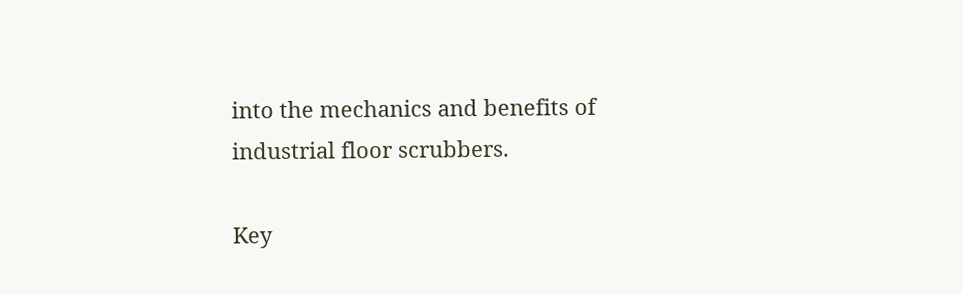into the mechanics and benefits of industrial floor scrubbers.

Key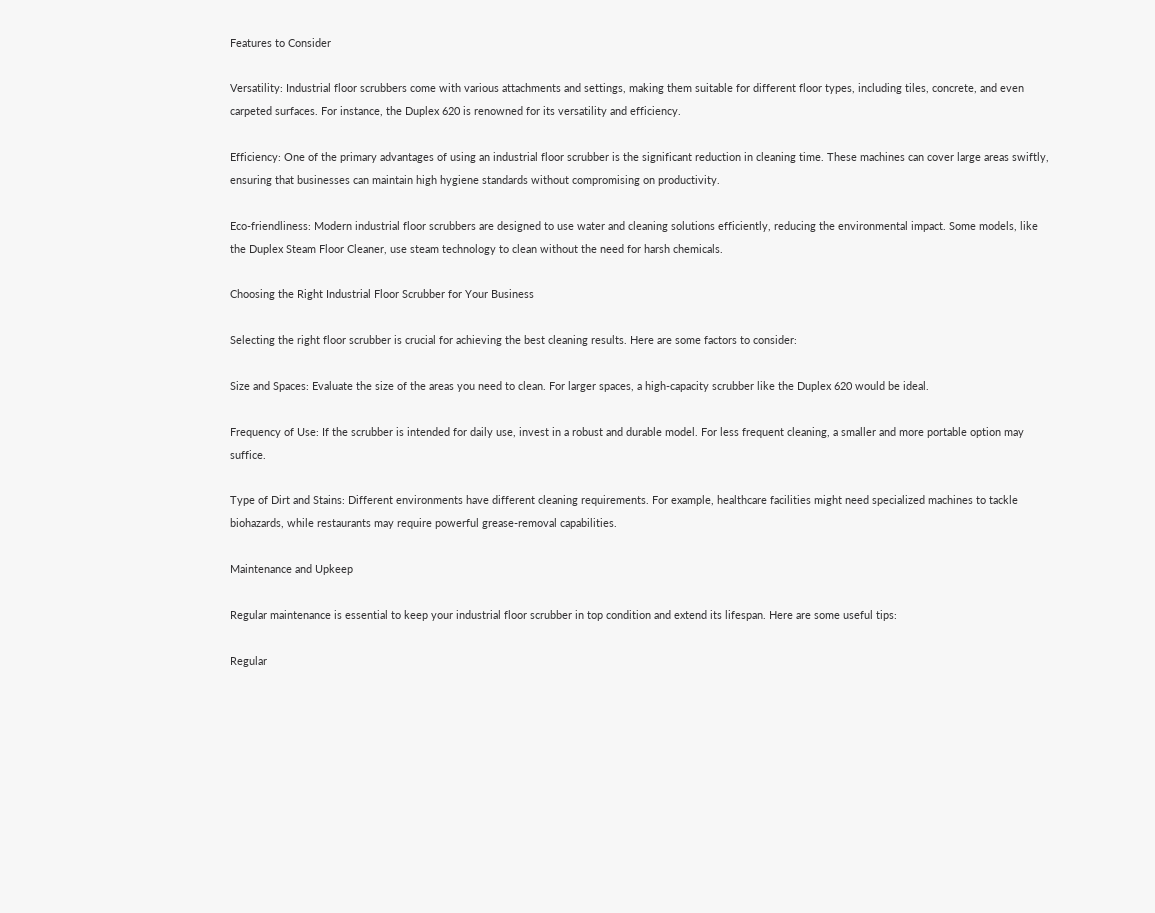Features to Consider

Versatility: Industrial floor scrubbers come with various attachments and settings, making them suitable for different floor types, including tiles, concrete, and even carpeted surfaces. For instance, the Duplex 620 is renowned for its versatility and efficiency.

Efficiency: One of the primary advantages of using an industrial floor scrubber is the significant reduction in cleaning time. These machines can cover large areas swiftly, ensuring that businesses can maintain high hygiene standards without compromising on productivity.

Eco-friendliness: Modern industrial floor scrubbers are designed to use water and cleaning solutions efficiently, reducing the environmental impact. Some models, like the Duplex Steam Floor Cleaner, use steam technology to clean without the need for harsh chemicals.

Choosing the Right Industrial Floor Scrubber for Your Business

Selecting the right floor scrubber is crucial for achieving the best cleaning results. Here are some factors to consider:

Size and Spaces: Evaluate the size of the areas you need to clean. For larger spaces, a high-capacity scrubber like the Duplex 620 would be ideal.

Frequency of Use: If the scrubber is intended for daily use, invest in a robust and durable model. For less frequent cleaning, a smaller and more portable option may suffice.

Type of Dirt and Stains: Different environments have different cleaning requirements. For example, healthcare facilities might need specialized machines to tackle biohazards, while restaurants may require powerful grease-removal capabilities.

Maintenance and Upkeep

Regular maintenance is essential to keep your industrial floor scrubber in top condition and extend its lifespan. Here are some useful tips:

Regular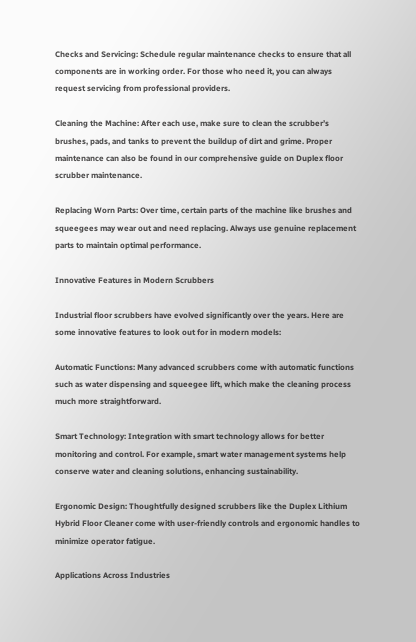Checks and Servicing: Schedule regular maintenance checks to ensure that all components are in working order. For those who need it, you can always request servicing from professional providers.

Cleaning the Machine: After each use, make sure to clean the scrubber’s brushes, pads, and tanks to prevent the buildup of dirt and grime. Proper maintenance can also be found in our comprehensive guide on Duplex floor scrubber maintenance.

Replacing Worn Parts: Over time, certain parts of the machine like brushes and squeegees may wear out and need replacing. Always use genuine replacement parts to maintain optimal performance.

Innovative Features in Modern Scrubbers

Industrial floor scrubbers have evolved significantly over the years. Here are some innovative features to look out for in modern models:

Automatic Functions: Many advanced scrubbers come with automatic functions such as water dispensing and squeegee lift, which make the cleaning process much more straightforward.

Smart Technology: Integration with smart technology allows for better monitoring and control. For example, smart water management systems help conserve water and cleaning solutions, enhancing sustainability.

Ergonomic Design: Thoughtfully designed scrubbers like the Duplex Lithium Hybrid Floor Cleaner come with user-friendly controls and ergonomic handles to minimize operator fatigue.

Applications Across Industries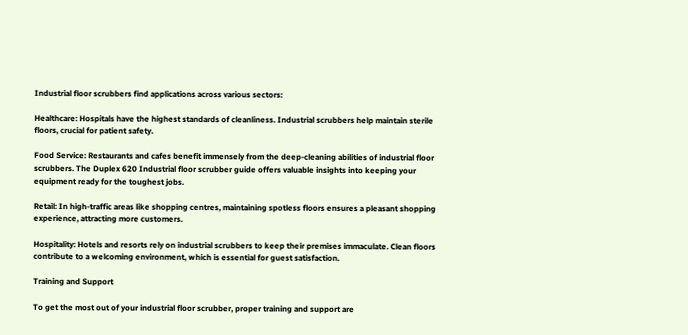Industrial floor scrubbers find applications across various sectors:

Healthcare: Hospitals have the highest standards of cleanliness. Industrial scrubbers help maintain sterile floors, crucial for patient safety.

Food Service: Restaurants and cafes benefit immensely from the deep-cleaning abilities of industrial floor scrubbers. The Duplex 620 Industrial floor scrubber guide offers valuable insights into keeping your equipment ready for the toughest jobs.

Retail: In high-traffic areas like shopping centres, maintaining spotless floors ensures a pleasant shopping experience, attracting more customers.

Hospitality: Hotels and resorts rely on industrial scrubbers to keep their premises immaculate. Clean floors contribute to a welcoming environment, which is essential for guest satisfaction.

Training and Support

To get the most out of your industrial floor scrubber, proper training and support are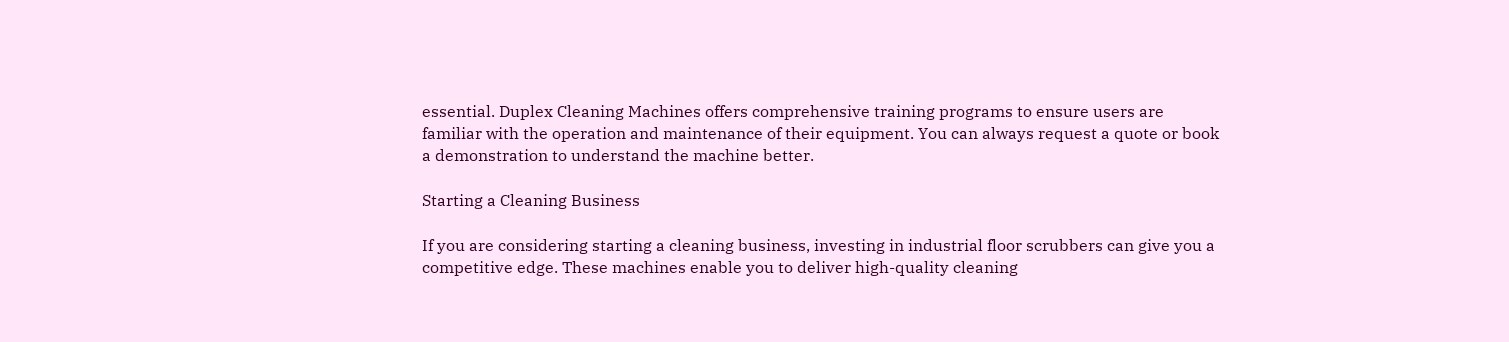essential. Duplex Cleaning Machines offers comprehensive training programs to ensure users are familiar with the operation and maintenance of their equipment. You can always request a quote or book a demonstration to understand the machine better.

Starting a Cleaning Business

If you are considering starting a cleaning business, investing in industrial floor scrubbers can give you a competitive edge. These machines enable you to deliver high-quality cleaning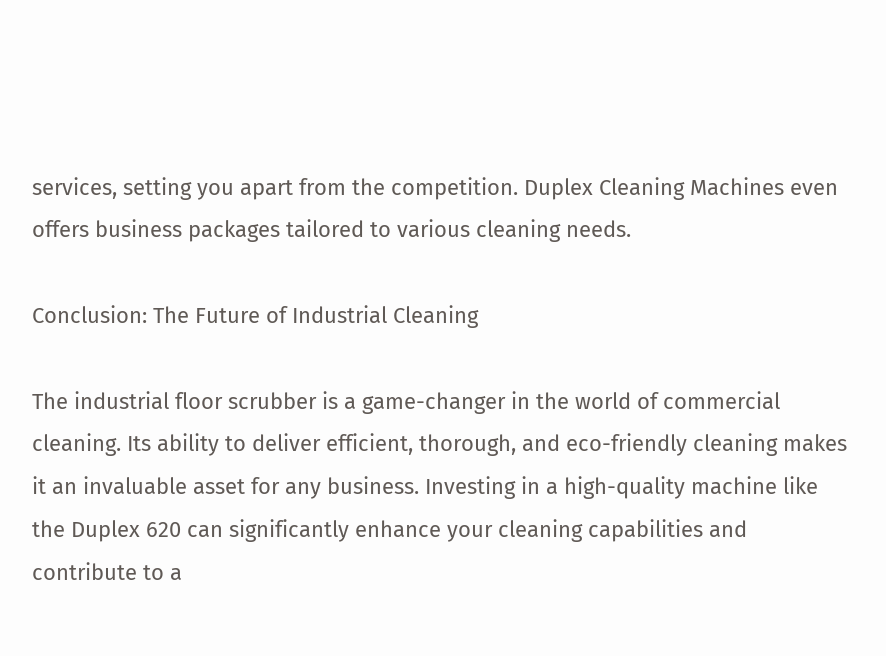services, setting you apart from the competition. Duplex Cleaning Machines even offers business packages tailored to various cleaning needs.

Conclusion: The Future of Industrial Cleaning

The industrial floor scrubber is a game-changer in the world of commercial cleaning. Its ability to deliver efficient, thorough, and eco-friendly cleaning makes it an invaluable asset for any business. Investing in a high-quality machine like the Duplex 620 can significantly enhance your cleaning capabilities and contribute to a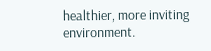healthier, more inviting environment.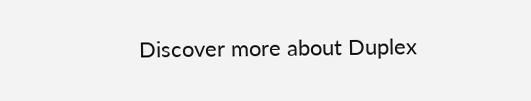Discover more about Duplex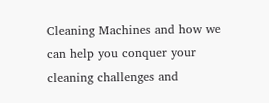Cleaning Machines and how we can help you conquer your cleaning challenges and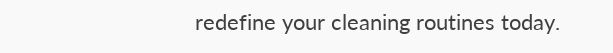redefine your cleaning routines today.